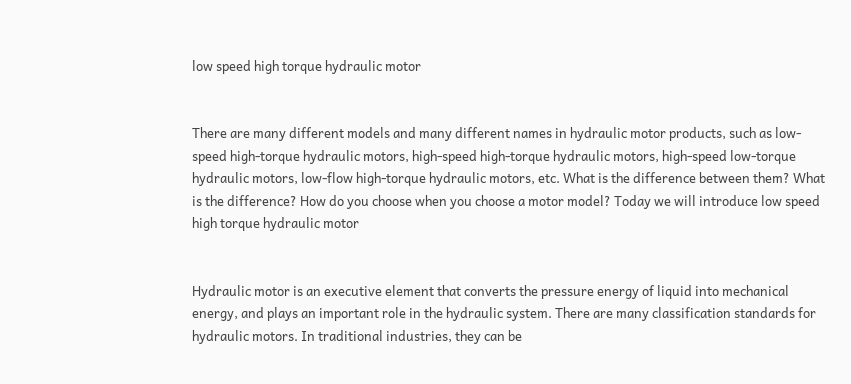low speed high torque hydraulic motor


There are many different models and many different names in hydraulic motor products, such as low-speed high-torque hydraulic motors, high-speed high-torque hydraulic motors, high-speed low-torque hydraulic motors, low-flow high-torque hydraulic motors, etc. What is the difference between them? What is the difference? How do you choose when you choose a motor model? Today we will introduce low speed high torque hydraulic motor


Hydraulic motor is an executive element that converts the pressure energy of liquid into mechanical energy, and plays an important role in the hydraulic system. There are many classification standards for hydraulic motors. In traditional industries, they can be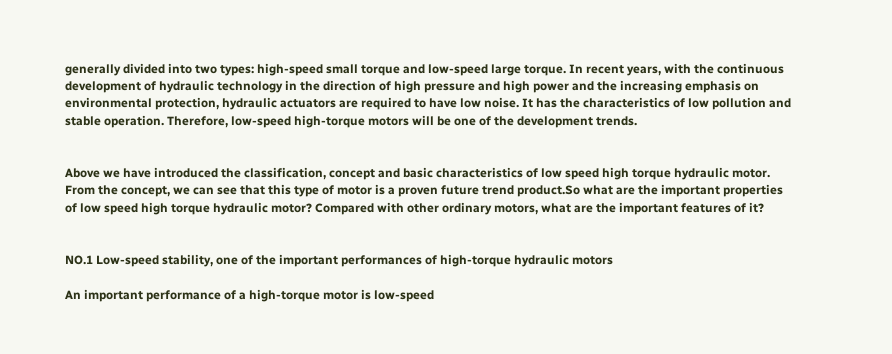generally divided into two types: high-speed small torque and low-speed large torque. In recent years, with the continuous development of hydraulic technology in the direction of high pressure and high power and the increasing emphasis on environmental protection, hydraulic actuators are required to have low noise. It has the characteristics of low pollution and stable operation. Therefore, low-speed high-torque motors will be one of the development trends.


Above we have introduced the classification, concept and basic characteristics of low speed high torque hydraulic motor. From the concept, we can see that this type of motor is a proven future trend product.So what are the important properties of low speed high torque hydraulic motor? Compared with other ordinary motors, what are the important features of it?


NO.1 Low-speed stability, one of the important performances of high-torque hydraulic motors

An important performance of a high-torque motor is low-speed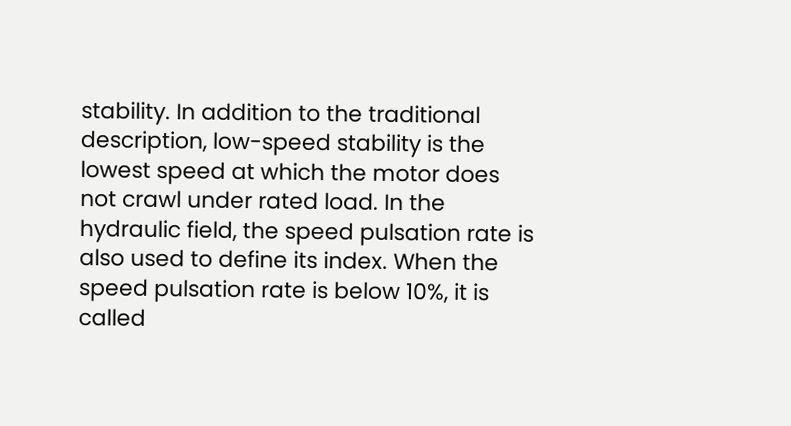stability. In addition to the traditional description, low-speed stability is the lowest speed at which the motor does not crawl under rated load. In the hydraulic field, the speed pulsation rate is also used to define its index. When the speed pulsation rate is below 10%, it is called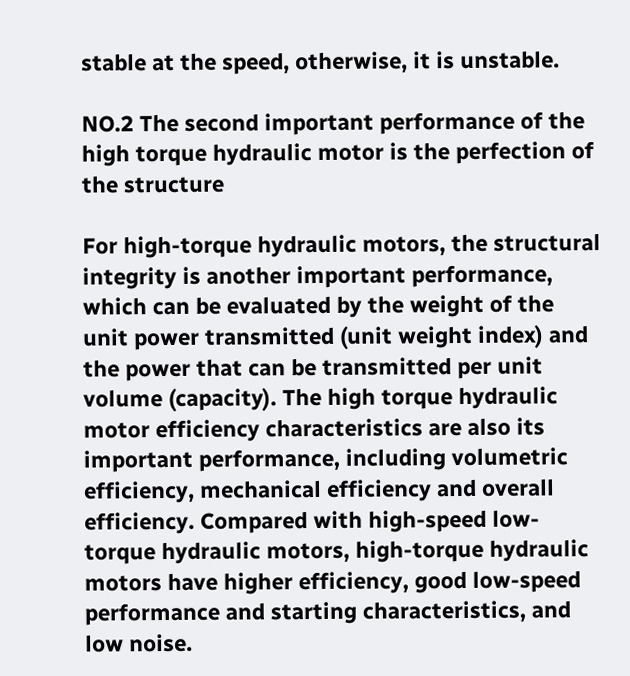stable at the speed, otherwise, it is unstable.

NO.2 The second important performance of the high torque hydraulic motor is the perfection of the structure

For high-torque hydraulic motors, the structural integrity is another important performance, which can be evaluated by the weight of the unit power transmitted (unit weight index) and the power that can be transmitted per unit volume (capacity). The high torque hydraulic motor efficiency characteristics are also its important performance, including volumetric efficiency, mechanical efficiency and overall efficiency. Compared with high-speed low-torque hydraulic motors, high-torque hydraulic motors have higher efficiency, good low-speed performance and starting characteristics, and low noise.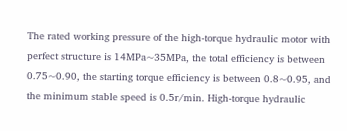The rated working pressure of the high-torque hydraulic motor with perfect structure is 14MPa~35MPa, the total efficiency is between 0.75~0.90, the starting torque efficiency is between 0.8~0.95, and the minimum stable speed is 0.5r/min. High-torque hydraulic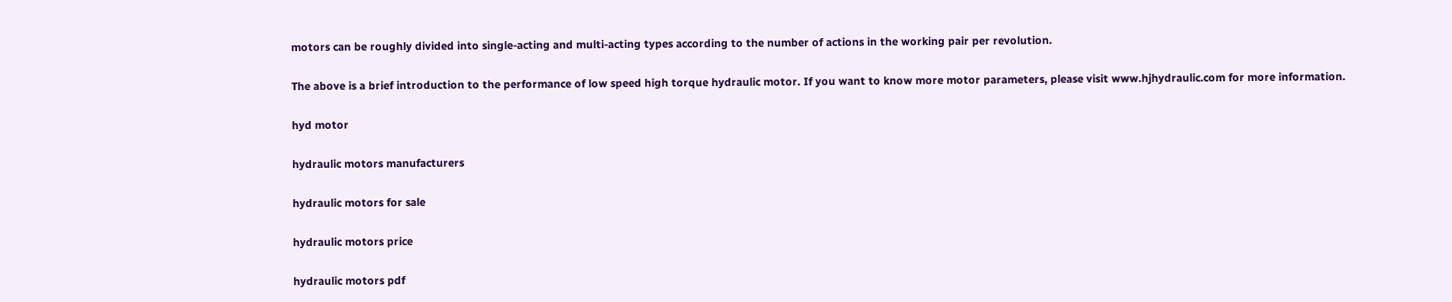motors can be roughly divided into single-acting and multi-acting types according to the number of actions in the working pair per revolution.

The above is a brief introduction to the performance of low speed high torque hydraulic motor. If you want to know more motor parameters, please visit www.hjhydraulic.com for more information.

hyd motor

hydraulic motors manufacturers

hydraulic motors for sale

hydraulic motors price

hydraulic motors pdf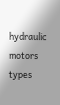hydraulic motors types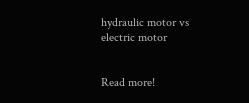hydraulic motor vs electric motor


Read more!